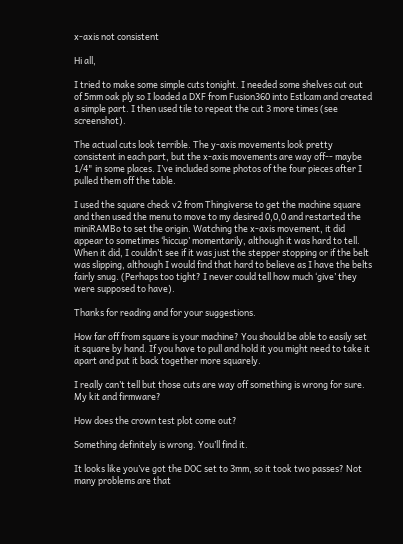x-axis not consistent

Hi all,

I tried to make some simple cuts tonight. I needed some shelves cut out of 5mm oak ply so I loaded a DXF from Fusion360 into Estlcam and created a simple part. I then used tile to repeat the cut 3 more times (see screenshot).

The actual cuts look terrible. The y-axis movements look pretty consistent in each part, but the x-axis movements are way off-- maybe 1/4" in some places. I’ve included some photos of the four pieces after I pulled them off the table.

I used the square check v2 from Thingiverse to get the machine square and then used the menu to move to my desired 0,0,0 and restarted the miniRAMBo to set the origin. Watching the x-axis movement, it did appear to sometimes ‘hiccup’ momentarily, although it was hard to tell. When it did, I couldn’t see if it was just the stepper stopping or if the belt was slipping, although I would find that hard to believe as I have the belts fairly snug. (Perhaps too tight? I never could tell how much ‘give’ they were supposed to have).

Thanks for reading and for your suggestions.

How far off from square is your machine? You should be able to easily set it square by hand. If you have to pull and hold it you might need to take it apart and put it back together more squarely.

I really can’t tell but those cuts are way off something is wrong for sure. My kit and firmware?

How does the crown test plot come out?

Something definitely is wrong. You’ll find it.

It looks like you’ve got the DOC set to 3mm, so it took two passes? Not many problems are that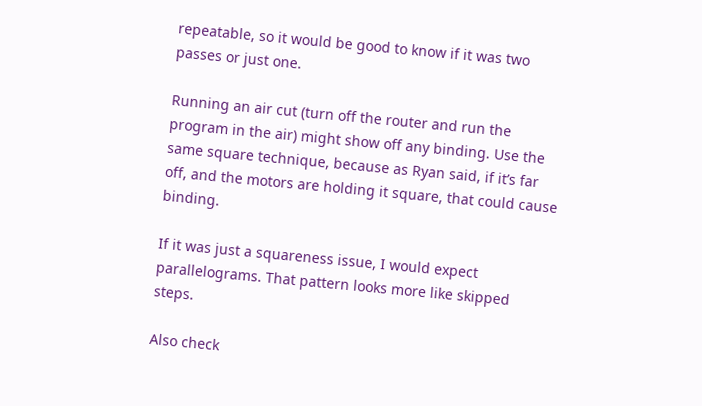repeatable, so it would be good to know if it was two passes or just one.

Running an air cut (turn off the router and run the program in the air) might show off any binding. Use the same square technique, because as Ryan said, if it’s far off, and the motors are holding it square, that could cause binding.

If it was just a squareness issue, I would expect parallelograms. That pattern looks more like skipped steps.

Also check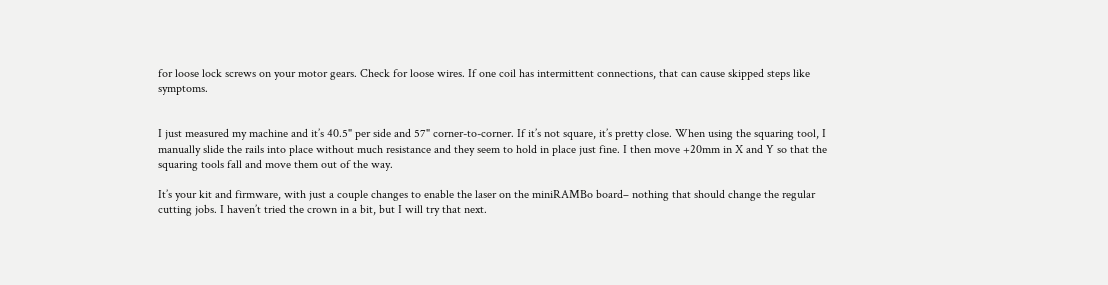for loose lock screws on your motor gears. Check for loose wires. If one coil has intermittent connections, that can cause skipped steps like symptoms.


I just measured my machine and it’s 40.5" per side and 57" corner-to-corner. If it’s not square, it’s pretty close. When using the squaring tool, I manually slide the rails into place without much resistance and they seem to hold in place just fine. I then move +20mm in X and Y so that the squaring tools fall and move them out of the way.

It’s your kit and firmware, with just a couple changes to enable the laser on the miniRAMBo board– nothing that should change the regular cutting jobs. I haven’t tried the crown in a bit, but I will try that next.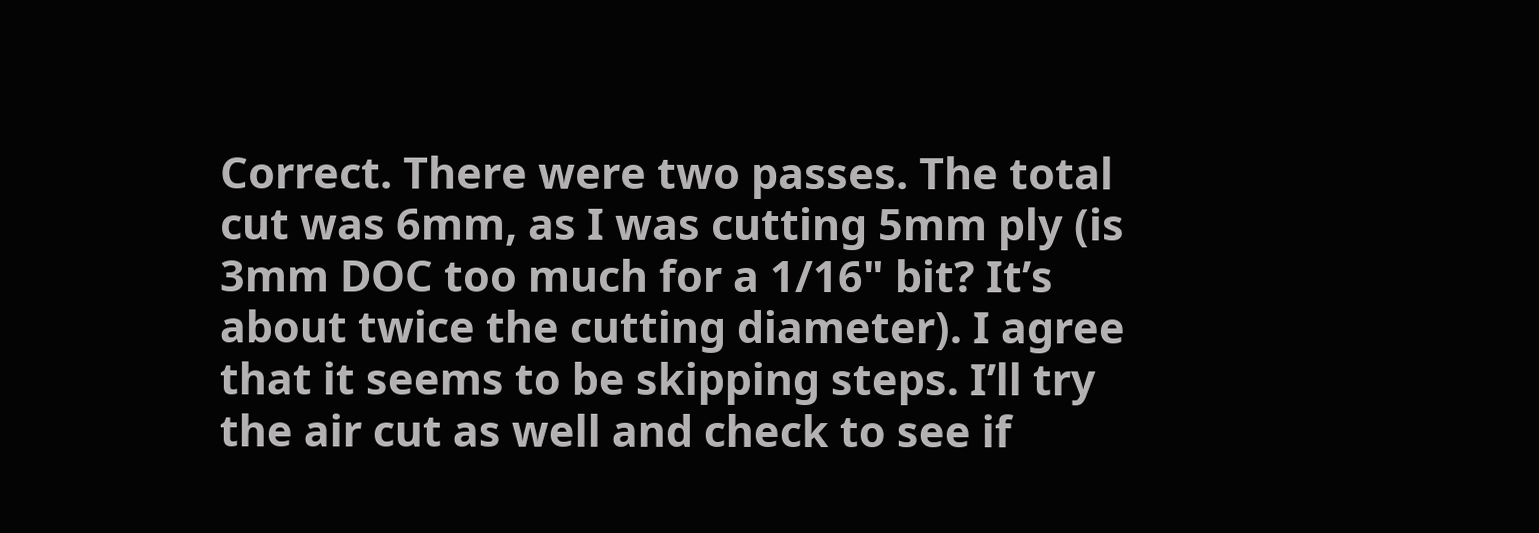Correct. There were two passes. The total cut was 6mm, as I was cutting 5mm ply (is 3mm DOC too much for a 1/16" bit? It’s about twice the cutting diameter). I agree that it seems to be skipping steps. I’ll try the air cut as well and check to see if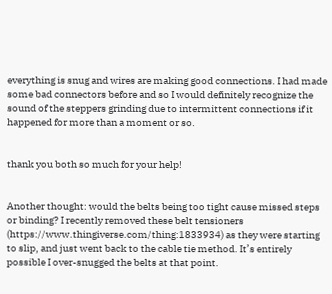everything is snug and wires are making good connections. I had made some bad connectors before and so I would definitely recognize the sound of the steppers grinding due to intermittent connections if it happened for more than a moment or so.


thank you both so much for your help!


Another thought: would the belts being too tight cause missed steps or binding? I recently removed these belt tensioners (https://www.thingiverse.com/thing:1833934) as they were starting to slip, and just went back to the cable tie method. It’s entirely possible I over-snugged the belts at that point.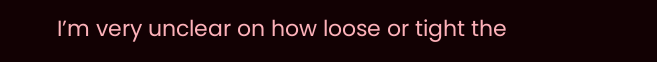I’m very unclear on how loose or tight the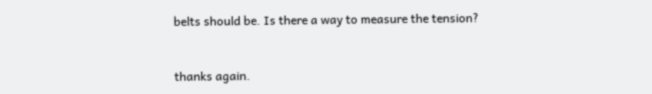belts should be. Is there a way to measure the tension?


thanks again.